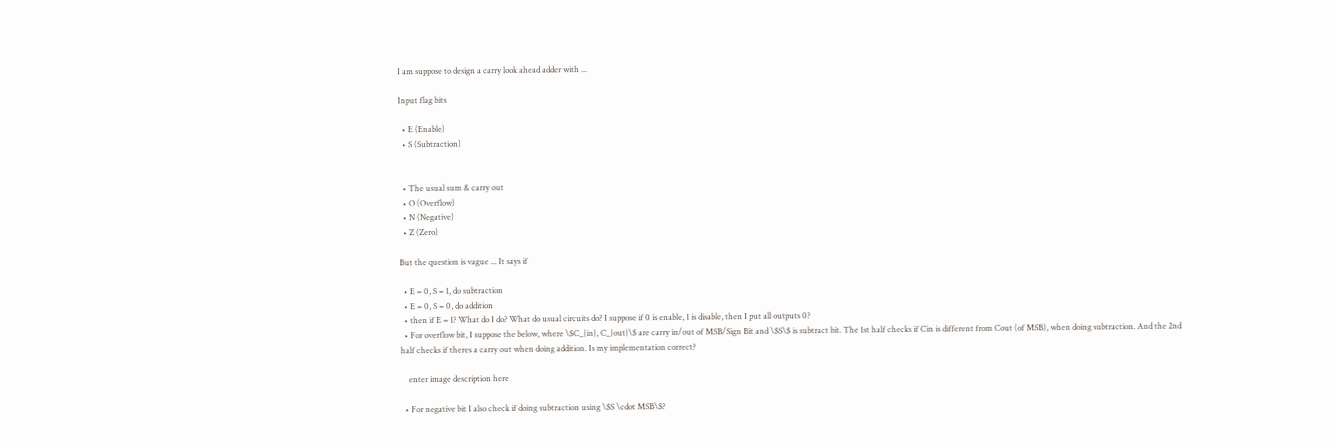I am suppose to design a carry look ahead adder with ...

Input flag bits

  • E (Enable)
  • S (Subtraction)


  • The usual sum & carry out
  • O (Overflow)
  • N (Negative)
  • Z (Zero)

But the question is vague ... It says if

  • E = 0, S = 1, do subtraction
  • E = 0, S = 0, do addition
  • then if E = 1? What do I do? What do usual circuits do? I suppose if 0 is enable, 1 is disable, then I put all outputs 0?
  • For overflow bit, I suppose the below, where \$C_{in}, C_{out}\$ are carry in/out of MSB/Sign Bit and \$S\$ is subtract bit. The 1st half checks if Cin is different from Cout (of MSB), when doing subtraction. And the 2nd half checks if theres a carry out when doing addition. Is my implementation correct?

    enter image description here

  • For negative bit I also check if doing subtraction using \$S \cdot MSB\$?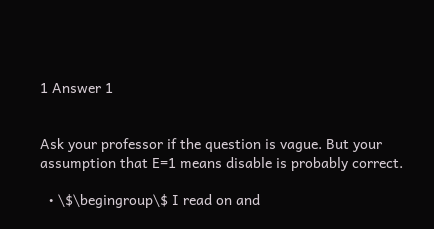1 Answer 1


Ask your professor if the question is vague. But your assumption that E=1 means disable is probably correct.

  • \$\begingroup\$ I read on and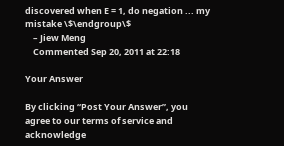discovered when E = 1, do negation ... my mistake \$\endgroup\$
    – Jiew Meng
    Commented Sep 20, 2011 at 22:18

Your Answer

By clicking “Post Your Answer”, you agree to our terms of service and acknowledge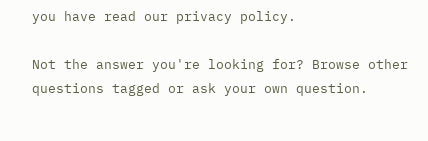you have read our privacy policy.

Not the answer you're looking for? Browse other questions tagged or ask your own question.